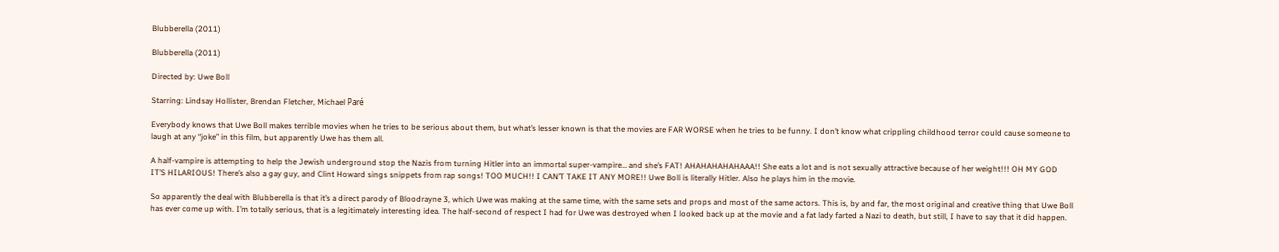Blubberella (2011)

Blubberella (2011)

Directed by: Uwe Boll

Starring: Lindsay Hollister, Brendan Fletcher, Michael Paré

Everybody knows that Uwe Boll makes terrible movies when he tries to be serious about them, but what’s lesser known is that the movies are FAR WORSE when he tries to be funny. I don’t know what crippling childhood terror could cause someone to laugh at any “joke” in this film, but apparently Uwe has them all.

A half-vampire is attempting to help the Jewish underground stop the Nazis from turning Hitler into an immortal super-vampire… and she’s FAT! AHAHAHAHAHAAA!! She eats a lot and is not sexually attractive because of her weight!!! OH MY GOD IT’S HILARIOUS! There’s also a gay guy, and Clint Howard sings snippets from rap songs! TOO MUCH!! I CAN’T TAKE IT ANY MORE!! Uwe Boll is literally Hitler. Also he plays him in the movie.

So apparently the deal with Blubberella is that it’s a direct parody of Bloodrayne 3, which Uwe was making at the same time, with the same sets and props and most of the same actors. This is, by and far, the most original and creative thing that Uwe Boll has ever come up with. I’m totally serious, that is a legitimately interesting idea. The half-second of respect I had for Uwe was destroyed when I looked back up at the movie and a fat lady farted a Nazi to death, but still, I have to say that it did happen.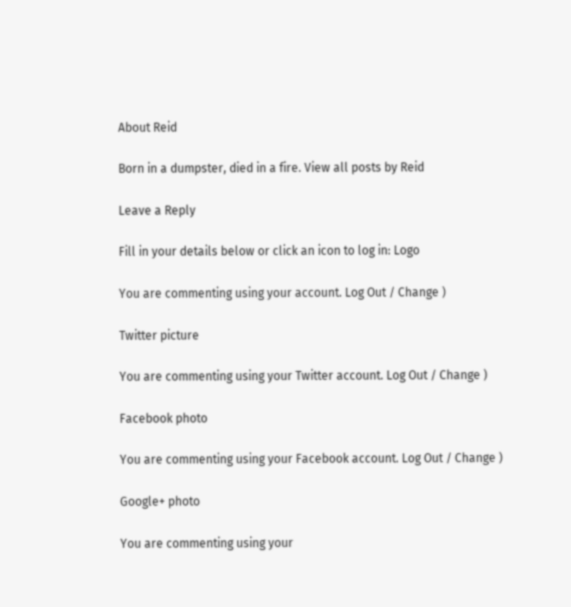About Reid

Born in a dumpster, died in a fire. View all posts by Reid

Leave a Reply

Fill in your details below or click an icon to log in: Logo

You are commenting using your account. Log Out / Change )

Twitter picture

You are commenting using your Twitter account. Log Out / Change )

Facebook photo

You are commenting using your Facebook account. Log Out / Change )

Google+ photo

You are commenting using your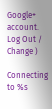Google+ account. Log Out / Change )

Connecting to %s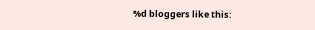%d bloggers like this: